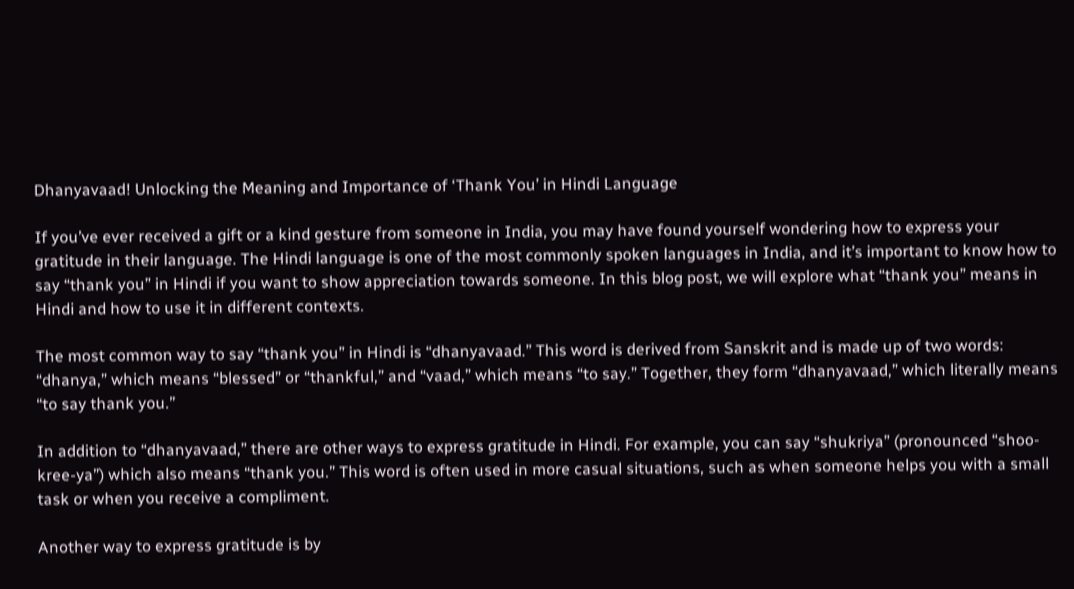Dhanyavaad! Unlocking the Meaning and Importance of ‘Thank You’ in Hindi Language

If you’ve ever received a gift or a kind gesture from someone in India, you may have found yourself wondering how to express your gratitude in their language. The Hindi language is one of the most commonly spoken languages in India, and it’s important to know how to say “thank you” in Hindi if you want to show appreciation towards someone. In this blog post, we will explore what “thank you” means in Hindi and how to use it in different contexts.

The most common way to say “thank you” in Hindi is “dhanyavaad.” This word is derived from Sanskrit and is made up of two words: “dhanya,” which means “blessed” or “thankful,” and “vaad,” which means “to say.” Together, they form “dhanyavaad,” which literally means “to say thank you.”

In addition to “dhanyavaad,” there are other ways to express gratitude in Hindi. For example, you can say “shukriya” (pronounced “shoo-kree-ya”) which also means “thank you.” This word is often used in more casual situations, such as when someone helps you with a small task or when you receive a compliment.

Another way to express gratitude is by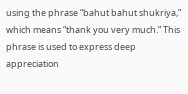using the phrase “bahut bahut shukriya,” which means “thank you very much.” This phrase is used to express deep appreciation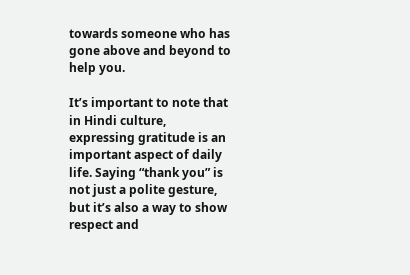towards someone who has gone above and beyond to help you.

It’s important to note that in Hindi culture, expressing gratitude is an important aspect of daily life. Saying “thank you” is not just a polite gesture, but it’s also a way to show respect and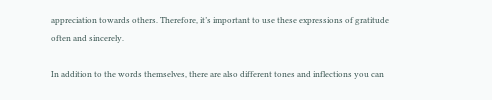appreciation towards others. Therefore, it’s important to use these expressions of gratitude often and sincerely.

In addition to the words themselves, there are also different tones and inflections you can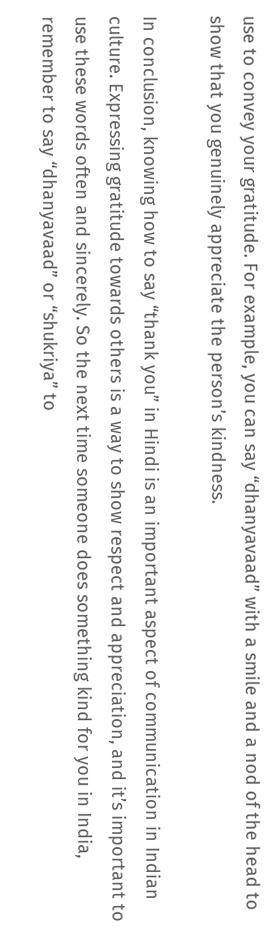use to convey your gratitude. For example, you can say “dhanyavaad” with a smile and a nod of the head to show that you genuinely appreciate the person’s kindness.

In conclusion, knowing how to say “thank you” in Hindi is an important aspect of communication in Indian culture. Expressing gratitude towards others is a way to show respect and appreciation, and it’s important to use these words often and sincerely. So the next time someone does something kind for you in India, remember to say “dhanyavaad” or “shukriya” to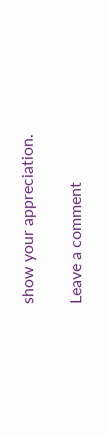show your appreciation.

Leave a comment